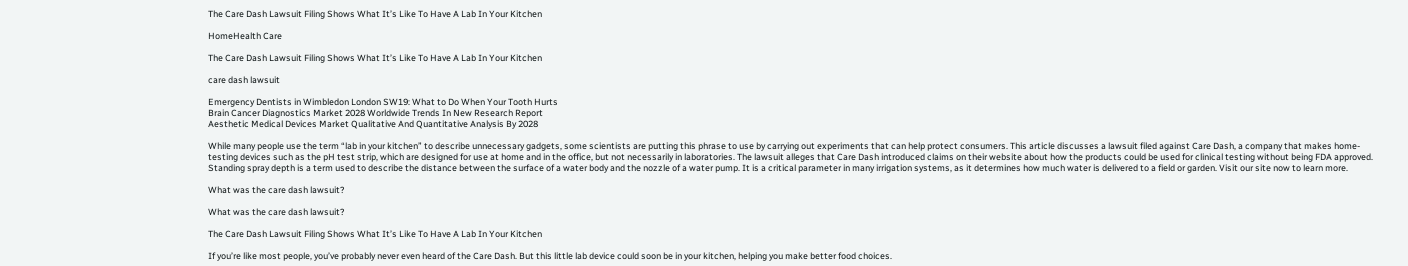The Care Dash Lawsuit Filing Shows What It’s Like To Have A Lab In Your Kitchen

HomeHealth Care

The Care Dash Lawsuit Filing Shows What It’s Like To Have A Lab In Your Kitchen

care dash lawsuit

Emergency Dentists in Wimbledon London SW19: What to Do When Your Tooth Hurts
Brain Cancer Diagnostics Market 2028 Worldwide Trends In New Research Report
Aesthetic Medical Devices Market Qualitative And Quantitative Analysis By 2028

While many people use the term “lab in your kitchen” to describe unnecessary gadgets, some scientists are putting this phrase to use by carrying out experiments that can help protect consumers. This article discusses a lawsuit filed against Care Dash, a company that makes home-testing devices such as the pH test strip, which are designed for use at home and in the office, but not necessarily in laboratories. The lawsuit alleges that Care Dash introduced claims on their website about how the products could be used for clinical testing without being FDA approved.
Standing spray depth is a term used to describe the distance between the surface of a water body and the nozzle of a water pump. It is a critical parameter in many irrigation systems, as it determines how much water is delivered to a field or garden. Visit our site now to learn more.

What was the care dash lawsuit?

What was the care dash lawsuit?

The Care Dash Lawsuit Filing Shows What It’s Like To Have A Lab In Your Kitchen

If you’re like most people, you’ve probably never even heard of the Care Dash. But this little lab device could soon be in your kitchen, helping you make better food choices.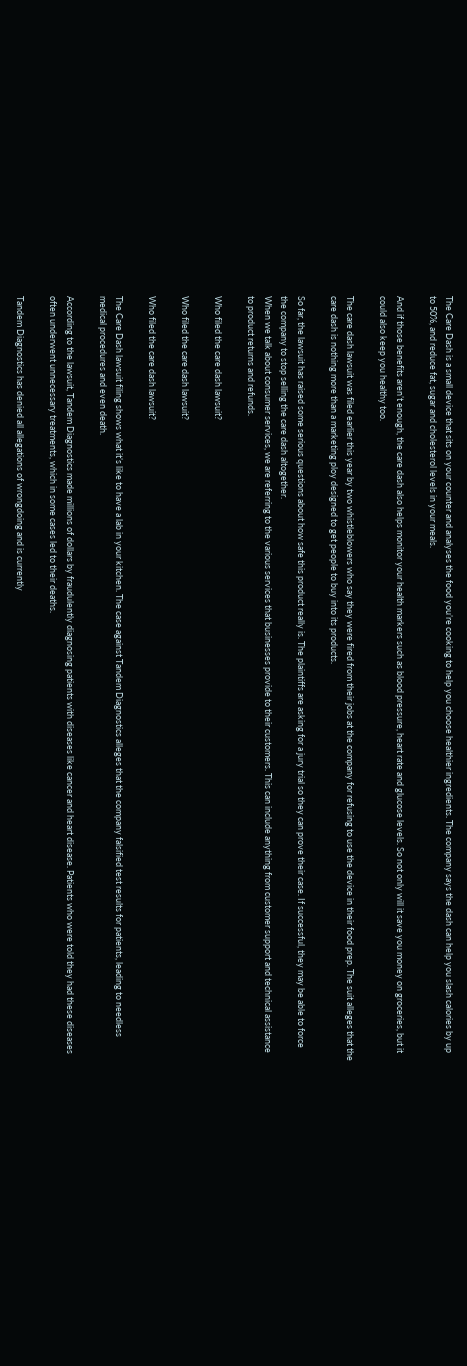The Care Dash is a small device that sits on your counter and analyses the food you’re cooking to help you choose healthier ingredients. The company says the dash can help you slash calories by up to 50%, and reduce fat, sugar and cholesterol levels in your meals.

And if those benefits aren’t enough, the care dash also helps monitor your health markers such as blood pressure, heart rate and glucose levels. So not only will it save you money on groceries, but it could also keep you healthy too.

The care dash lawsuit was filed earlier this year by two whistleblowers who say they were fired from their jobs at the company for refusing to use the device in their food prep. The suit alleges that the care dash is nothing more than a marketing ploy designed to get people to buy into its products.

So far, the lawsuit has raised some serious questions about how safe this product really is. The plaintiffs are asking for a jury trial so they can prove their case. If successful, they may be able to force the company to stop selling the care dash altogether.
When we talk about consumer services, we are referring to the various services that businesses provide to their customers. This can include anything from customer support and technical assistance to product returns and refunds.

Who filed the care dash lawsuit?

Who filed the care dash lawsuit?

Who filed the care dash lawsuit?

The Care Dash lawsuit filing shows what it’s like to have a lab in your kitchen. The case against Tandem Diagnostics alleges that the company falsified test results for patients, leading to needless medical procedures and even death.

According to the lawsuit, Tandem Diagnostics made millions of dollars by fraudulently diagnosing patients with diseases like cancer and heart disease. Patients who were told they had these diseases often underwent unnecessary treatments, which in some cases led to their deaths.

Tandem Diagnostics has denied all allegations of wrongdoing and is currently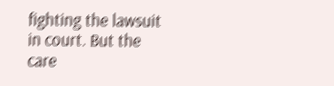fighting the lawsuit in court. But the care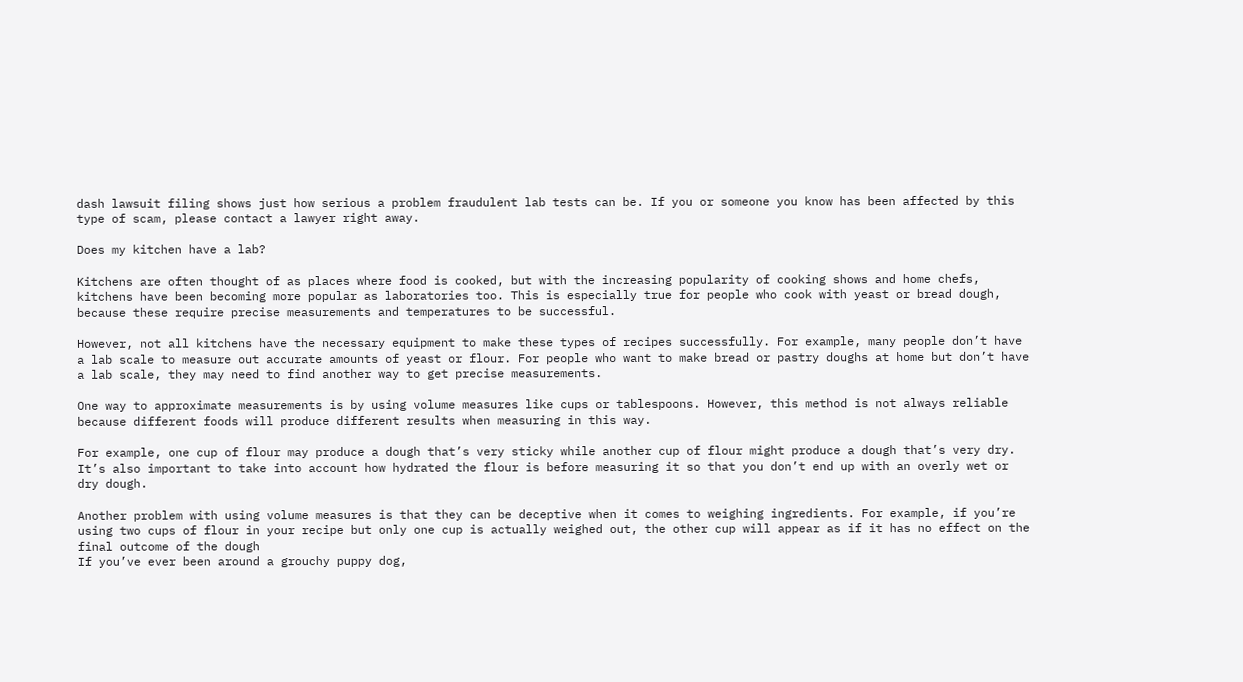dash lawsuit filing shows just how serious a problem fraudulent lab tests can be. If you or someone you know has been affected by this type of scam, please contact a lawyer right away.

Does my kitchen have a lab?

Kitchens are often thought of as places where food is cooked, but with the increasing popularity of cooking shows and home chefs, kitchens have been becoming more popular as laboratories too. This is especially true for people who cook with yeast or bread dough, because these require precise measurements and temperatures to be successful.

However, not all kitchens have the necessary equipment to make these types of recipes successfully. For example, many people don’t have a lab scale to measure out accurate amounts of yeast or flour. For people who want to make bread or pastry doughs at home but don’t have a lab scale, they may need to find another way to get precise measurements.

One way to approximate measurements is by using volume measures like cups or tablespoons. However, this method is not always reliable because different foods will produce different results when measuring in this way.

For example, one cup of flour may produce a dough that’s very sticky while another cup of flour might produce a dough that’s very dry. It’s also important to take into account how hydrated the flour is before measuring it so that you don’t end up with an overly wet or dry dough.

Another problem with using volume measures is that they can be deceptive when it comes to weighing ingredients. For example, if you’re using two cups of flour in your recipe but only one cup is actually weighed out, the other cup will appear as if it has no effect on the final outcome of the dough
If you’ve ever been around a grouchy puppy dog,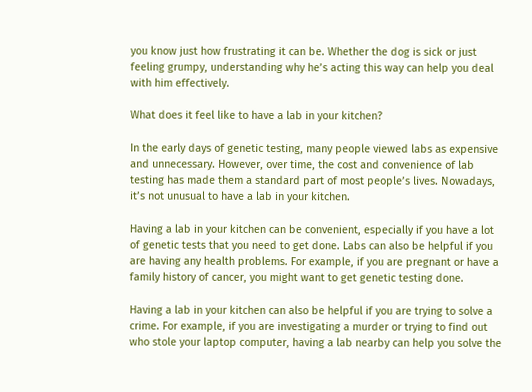you know just how frustrating it can be. Whether the dog is sick or just feeling grumpy, understanding why he’s acting this way can help you deal with him effectively.

What does it feel like to have a lab in your kitchen?

In the early days of genetic testing, many people viewed labs as expensive and unnecessary. However, over time, the cost and convenience of lab testing has made them a standard part of most people’s lives. Nowadays, it’s not unusual to have a lab in your kitchen.

Having a lab in your kitchen can be convenient, especially if you have a lot of genetic tests that you need to get done. Labs can also be helpful if you are having any health problems. For example, if you are pregnant or have a family history of cancer, you might want to get genetic testing done.

Having a lab in your kitchen can also be helpful if you are trying to solve a crime. For example, if you are investigating a murder or trying to find out who stole your laptop computer, having a lab nearby can help you solve the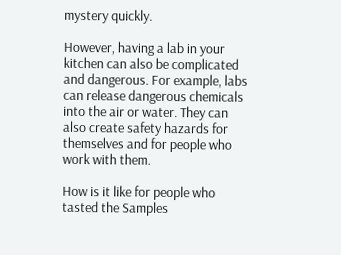mystery quickly.

However, having a lab in your kitchen can also be complicated and dangerous. For example, labs can release dangerous chemicals into the air or water. They can also create safety hazards for themselves and for people who work with them.

How is it like for people who tasted the Samples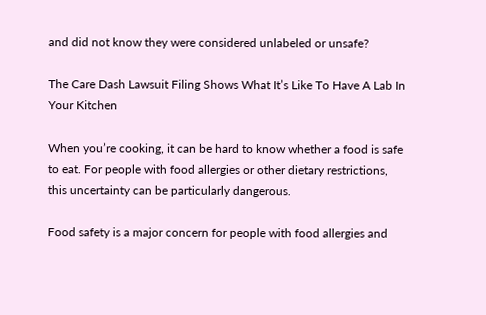and did not know they were considered unlabeled or unsafe?

The Care Dash Lawsuit Filing Shows What It’s Like To Have A Lab In Your Kitchen

When you’re cooking, it can be hard to know whether a food is safe to eat. For people with food allergies or other dietary restrictions, this uncertainty can be particularly dangerous.

Food safety is a major concern for people with food allergies and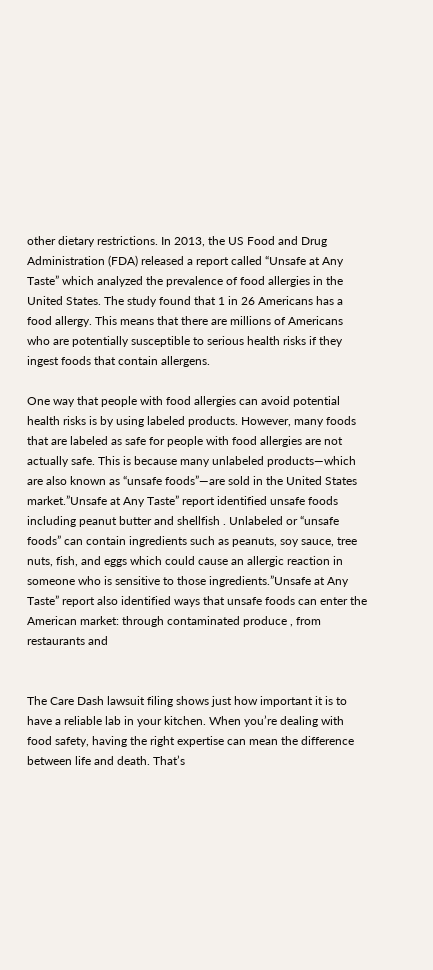other dietary restrictions. In 2013, the US Food and Drug Administration (FDA) released a report called “Unsafe at Any Taste” which analyzed the prevalence of food allergies in the United States. The study found that 1 in 26 Americans has a food allergy. This means that there are millions of Americans who are potentially susceptible to serious health risks if they ingest foods that contain allergens.

One way that people with food allergies can avoid potential health risks is by using labeled products. However, many foods that are labeled as safe for people with food allergies are not actually safe. This is because many unlabeled products—which are also known as “unsafe foods”—are sold in the United States market.”Unsafe at Any Taste” report identified unsafe foods including peanut butter and shellfish . Unlabeled or “unsafe foods” can contain ingredients such as peanuts, soy sauce, tree nuts, fish, and eggs which could cause an allergic reaction in someone who is sensitive to those ingredients.”Unsafe at Any Taste” report also identified ways that unsafe foods can enter the American market: through contaminated produce , from restaurants and


The Care Dash lawsuit filing shows just how important it is to have a reliable lab in your kitchen. When you’re dealing with food safety, having the right expertise can mean the difference between life and death. That’s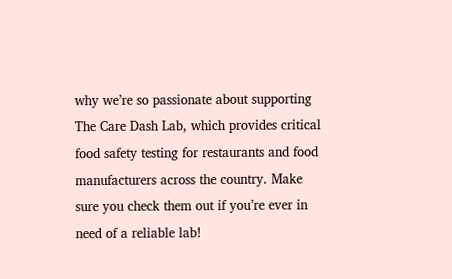why we’re so passionate about supporting The Care Dash Lab, which provides critical food safety testing for restaurants and food manufacturers across the country. Make sure you check them out if you’re ever in need of a reliable lab!